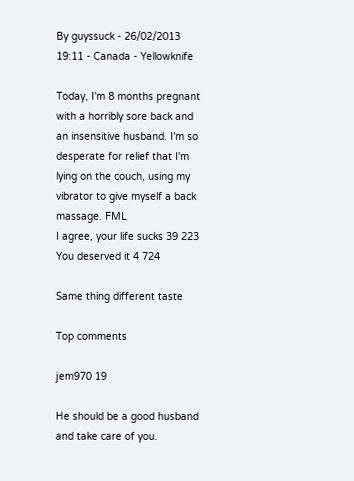By guyssuck - 26/02/2013 19:11 - Canada - Yellowknife

Today, I'm 8 months pregnant with a horribly sore back and an insensitive husband. I'm so desperate for relief that I'm lying on the couch, using my vibrator to give myself a back massage. FML
I agree, your life sucks 39 223
You deserved it 4 724

Same thing different taste

Top comments

jem970 19

He should be a good husband and take care of you.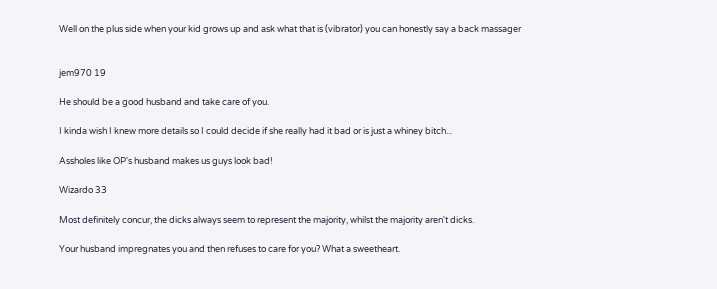Well on the plus side when your kid grows up and ask what that is (vibrator) you can honestly say a back massager


jem970 19

He should be a good husband and take care of you.

I kinda wish I knew more details so I could decide if she really had it bad or is just a whiney bitch...

Assholes like OP's husband makes us guys look bad!

Wizardo 33

Most definitely concur, the dicks always seem to represent the majority, whilst the majority aren't dicks.

Your husband impregnates you and then refuses to care for you? What a sweetheart.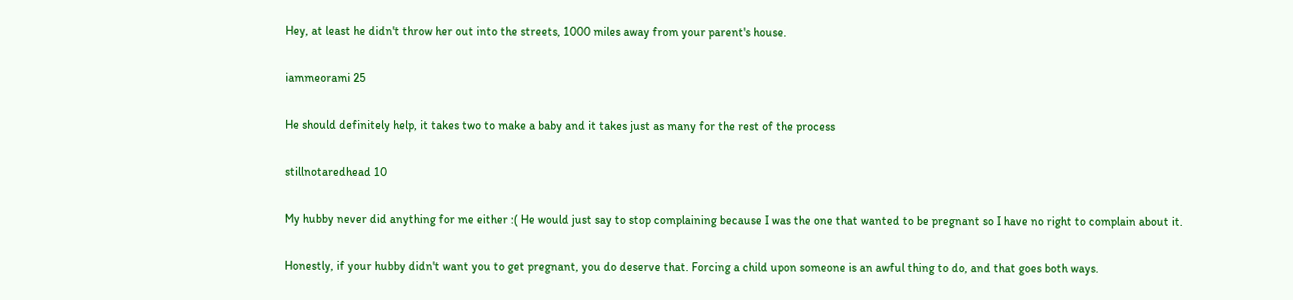Hey, at least he didn't throw her out into the streets, 1000 miles away from your parent's house.

iammeorami 25

He should definitely help, it takes two to make a baby and it takes just as many for the rest of the process

stillnotaredhead 10

My hubby never did anything for me either :( He would just say to stop complaining because I was the one that wanted to be pregnant so I have no right to complain about it.

Honestly, if your hubby didn't want you to get pregnant, you do deserve that. Forcing a child upon someone is an awful thing to do, and that goes both ways.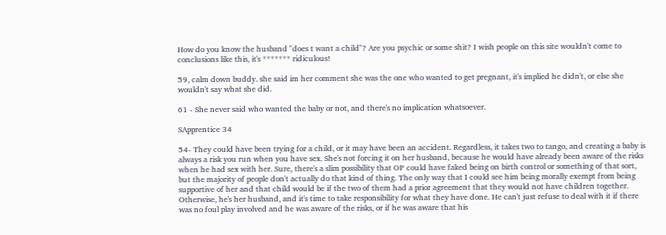How do you know the husband "does t want a child"? Are you psychic or some shit? I wish people on this site wouldn't come to conclusions like this, it's ******* ridiculous!

59, calm down buddy. she said im her comment she was the one who wanted to get pregnant, it's implied he didn't, or else she wouldn't say what she did.

61 - She never said who wanted the baby or not, and there's no implication whatsoever.

SApprentice 34

54- They could have been trying for a child, or it may have been an accident. Regardless, it takes two to tango, and creating a baby is always a risk you run when you have sex. She's not forcing it on her husband, because he would have already been aware of the risks when he had sex with her. Sure, there's a slim possibility that OP could have faked being on birth control or something of that sort, but the majority of people don't actually do that kind of thing. The only way that I could see him being morally exempt from being supportive of her and that child would be if the two of them had a prior agreement that they would not have children together. Otherwise, he's her husband, and it's time to take responsibility for what they have done. He can't just refuse to deal with it if there was no foul play involved and he was aware of the risks, or if he was aware that his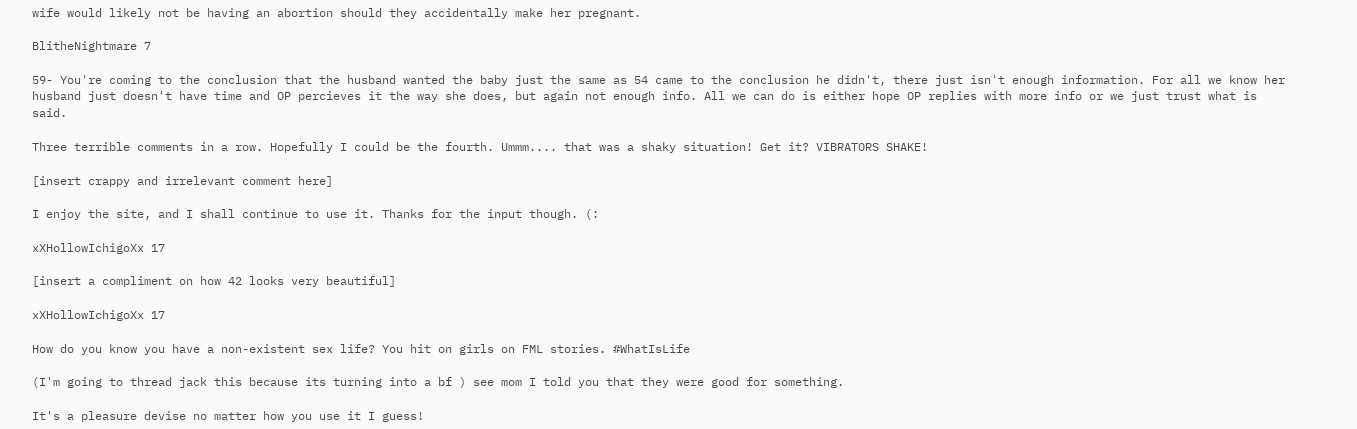wife would likely not be having an abortion should they accidentally make her pregnant.

BlitheNightmare 7

59- You're coming to the conclusion that the husband wanted the baby just the same as 54 came to the conclusion he didn't, there just isn't enough information. For all we know her husband just doesn't have time and OP percieves it the way she does, but again not enough info. All we can do is either hope OP replies with more info or we just trust what is said.

Three terrible comments in a row. Hopefully I could be the fourth. Ummm.... that was a shaky situation! Get it? VIBRATORS SHAKE!

[insert crappy and irrelevant comment here]

I enjoy the site, and I shall continue to use it. Thanks for the input though. (:

xXHollowIchigoXx 17

[insert a compliment on how 42 looks very beautiful]

xXHollowIchigoXx 17

How do you know you have a non-existent sex life? You hit on girls on FML stories. #WhatIsLife

(I'm going to thread jack this because its turning into a bf ) see mom I told you that they were good for something.

It's a pleasure devise no matter how you use it I guess!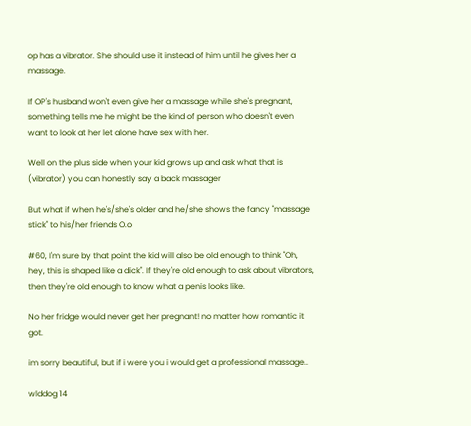op has a vibrator. She should use it instead of him until he gives her a massage.

If OP's husband won't even give her a massage while she's pregnant, something tells me he might be the kind of person who doesn't even want to look at her let alone have sex with her.

Well on the plus side when your kid grows up and ask what that is (vibrator) you can honestly say a back massager

But what if when he's/she's older and he/she shows the fancy "massage stick" to his/her friends O.o

#60, I'm sure by that point the kid will also be old enough to think "Oh, hey, this is shaped like a dick". If they're old enough to ask about vibrators, then they're old enough to know what a penis looks like.

No her fridge would never get her pregnant! no matter how romantic it got.

im sorry beautiful, but if i were you i would get a professional massage..

wlddog 14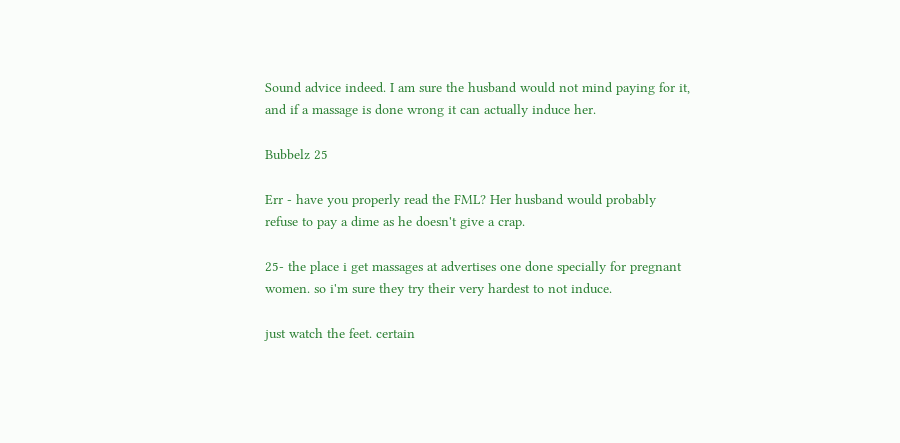Sound advice indeed. I am sure the husband would not mind paying for it, and if a massage is done wrong it can actually induce her.

Bubbelz 25

Err - have you properly read the FML? Her husband would probably refuse to pay a dime as he doesn't give a crap.

25- the place i get massages at advertises one done specially for pregnant women. so i'm sure they try their very hardest to not induce.

just watch the feet. certain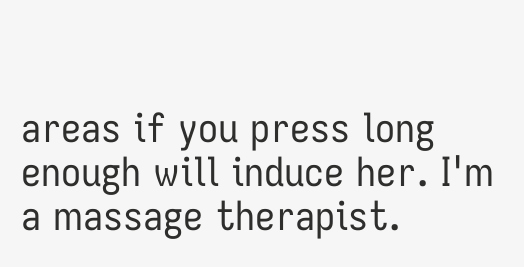areas if you press long enough will induce her. I'm a massage therapist.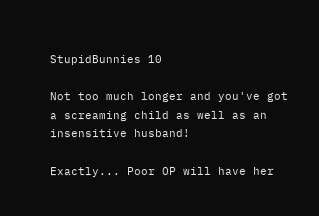StupidBunnies 10

Not too much longer and you've got a screaming child as well as an insensitive husband!

Exactly... Poor OP will have her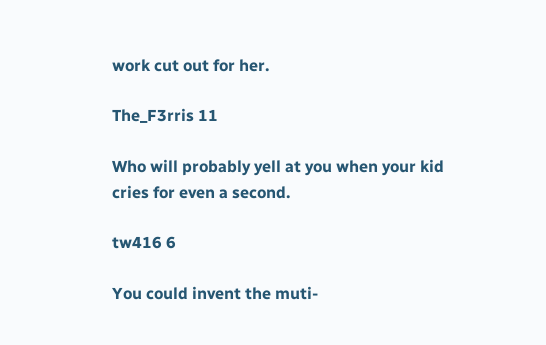work cut out for her.

The_F3rris 11

Who will probably yell at you when your kid cries for even a second.

tw416 6

You could invent the muti-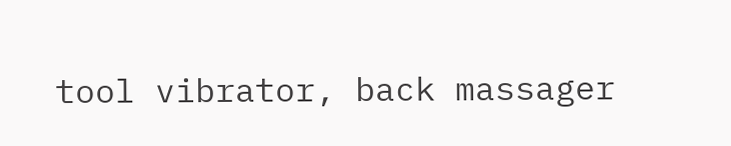tool vibrator, back massager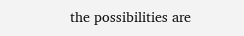the possibilities are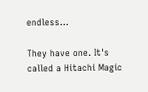endless...

They have one. It's called a Hitachi Magic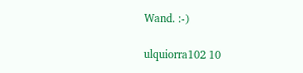Wand. :-)

ulquiorra102 10